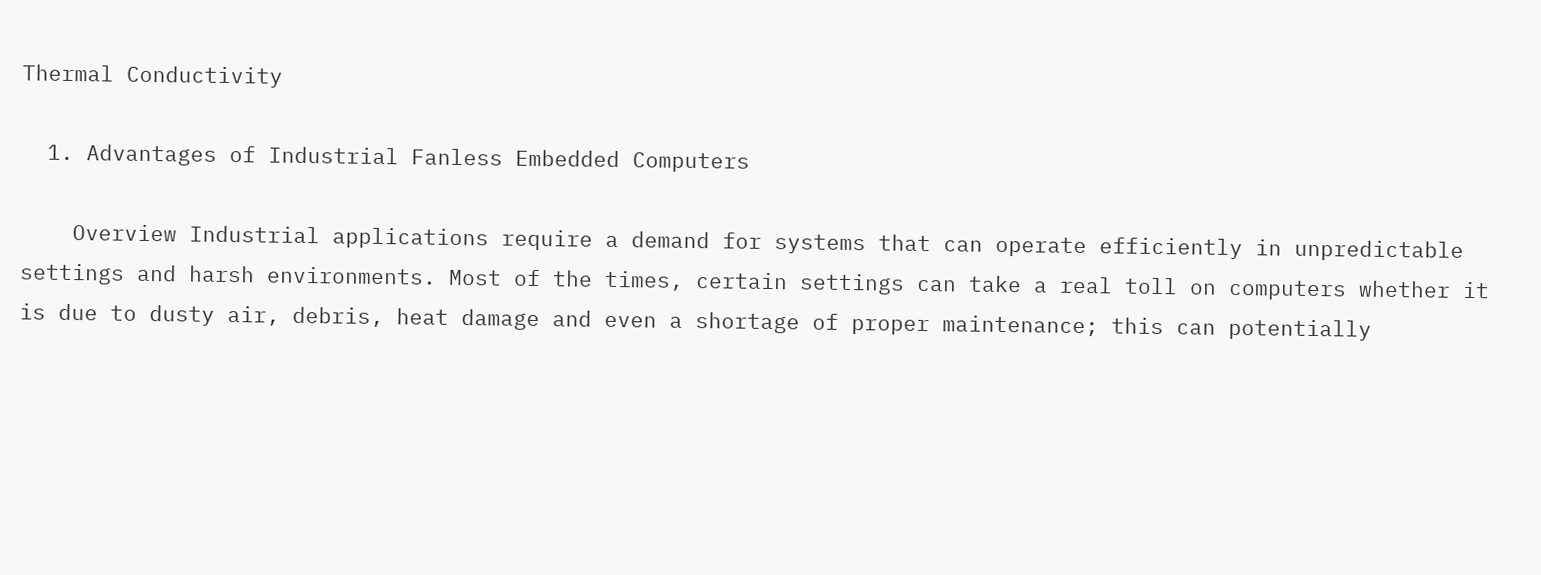Thermal Conductivity

  1. Advantages of Industrial Fanless Embedded Computers

    Overview Industrial applications require a demand for systems that can operate efficiently in unpredictable settings and harsh environments. Most of the times, certain settings can take a real toll on computers whether it is due to dusty air, debris, heat damage and even a shortage of proper maintenance; this can potentially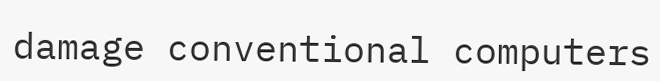damage conventional computers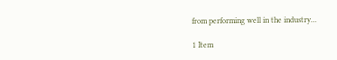from performing well in the industry...

1 Item